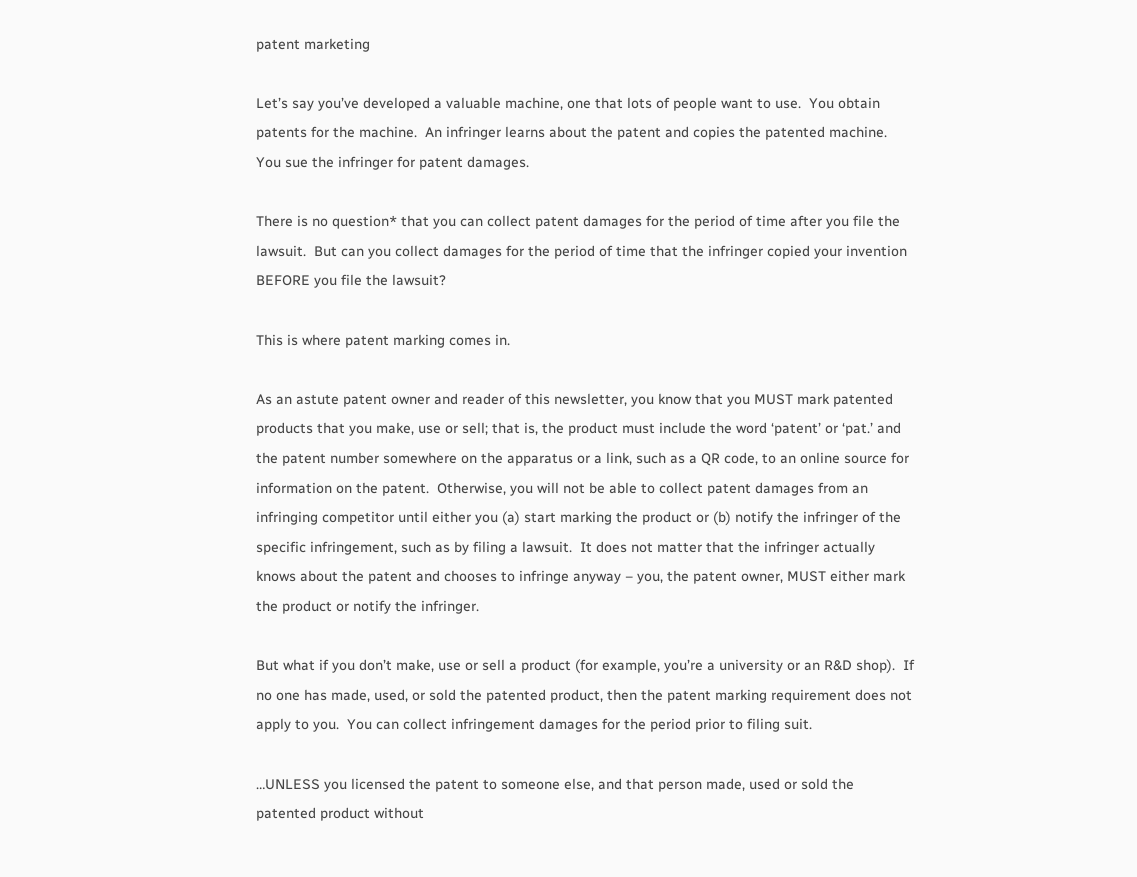patent marketing

Let’s say you’ve developed a valuable machine, one that lots of people want to use.  You obtain patents for the machine.  An infringer learns about the patent and copies the patented machine.  You sue the infringer for patent damages.

There is no question* that you can collect patent damages for the period of time after you file the lawsuit.  But can you collect damages for the period of time that the infringer copied your invention BEFORE you file the lawsuit?

This is where patent marking comes in.

As an astute patent owner and reader of this newsletter, you know that you MUST mark patented products that you make, use or sell; that is, the product must include the word ‘patent’ or ‘pat.’ and the patent number somewhere on the apparatus or a link, such as a QR code, to an online source for information on the patent.  Otherwise, you will not be able to collect patent damages from an infringing competitor until either you (a) start marking the product or (b) notify the infringer of the specific infringement, such as by filing a lawsuit.  It does not matter that the infringer actually knows about the patent and chooses to infringe anyway – you, the patent owner, MUST either mark the product or notify the infringer.

But what if you don’t make, use or sell a product (for example, you’re a university or an R&D shop).  If no one has made, used, or sold the patented product, then the patent marking requirement does not apply to you.  You can collect infringement damages for the period prior to filing suit.

…UNLESS you licensed the patent to someone else, and that person made, used or sold the patented product without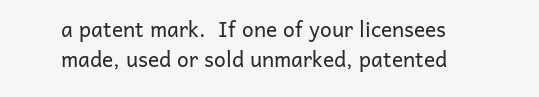a patent mark.  If one of your licensees made, used or sold unmarked, patented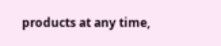products at any time,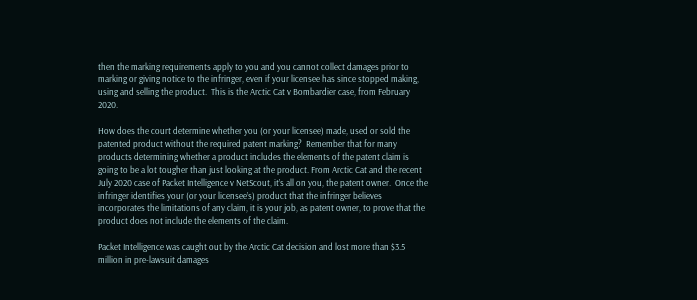then the marking requirements apply to you and you cannot collect damages prior to marking or giving notice to the infringer, even if your licensee has since stopped making, using and selling the product.  This is the Arctic Cat v Bombardier case, from February 2020.

How does the court determine whether you (or your licensee) made, used or sold the patented product without the required patent marking?  Remember that for many products determining whether a product includes the elements of the patent claim is going to be a lot tougher than just looking at the product. From Arctic Cat and the recent July 2020 case of Packet Intelligence v NetScout, it’s all on you, the patent owner.  Once the infringer identifies your (or your licensee’s) product that the infringer believes incorporates the limitations of any claim, it is your job, as patent owner, to prove that the product does not include the elements of the claim.

Packet Intelligence was caught out by the Arctic Cat decision and lost more than $3.5 million in pre-lawsuit damages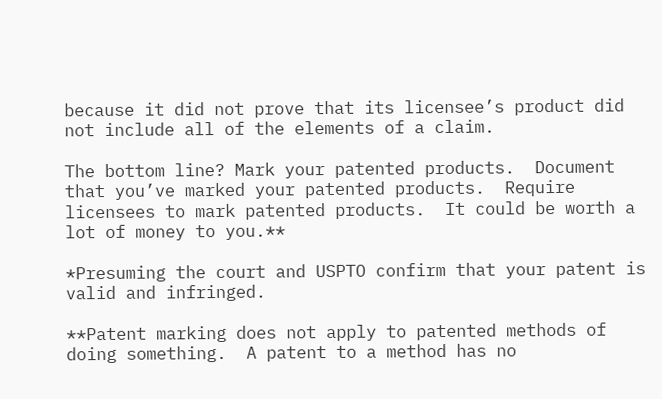because it did not prove that its licensee’s product did not include all of the elements of a claim.

The bottom line? Mark your patented products.  Document that you’ve marked your patented products.  Require licensees to mark patented products.  It could be worth a lot of money to you.**

*Presuming the court and USPTO confirm that your patent is valid and infringed.

**Patent marking does not apply to patented methods of doing something.  A patent to a method has no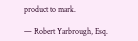product to mark.

— Robert Yarbrough, Esq.